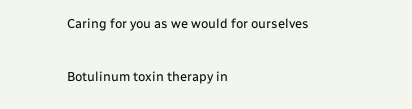Caring for you as we would for ourselves

Botulinum toxin therapy in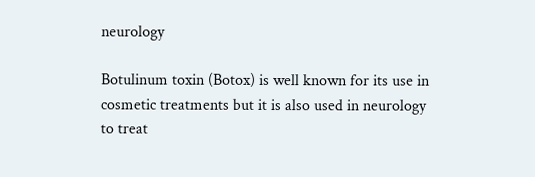neurology

Botulinum toxin (Botox) is well known for its use in cosmetic treatments but it is also used in neurology to treat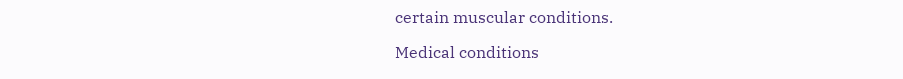certain muscular conditions.

Medical conditions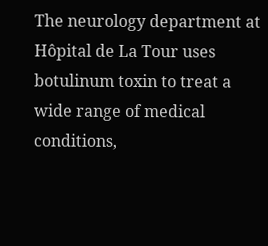The neurology department at Hôpital de La Tour uses botulinum toxin to treat a wide range of medical conditions,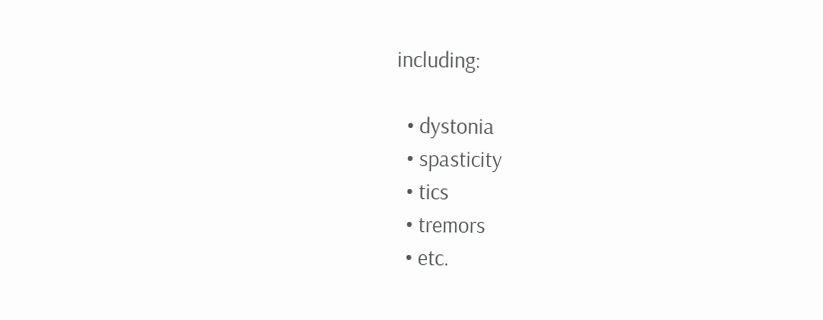including:

  • dystonia
  • spasticity
  • tics
  • tremors
  • etc.